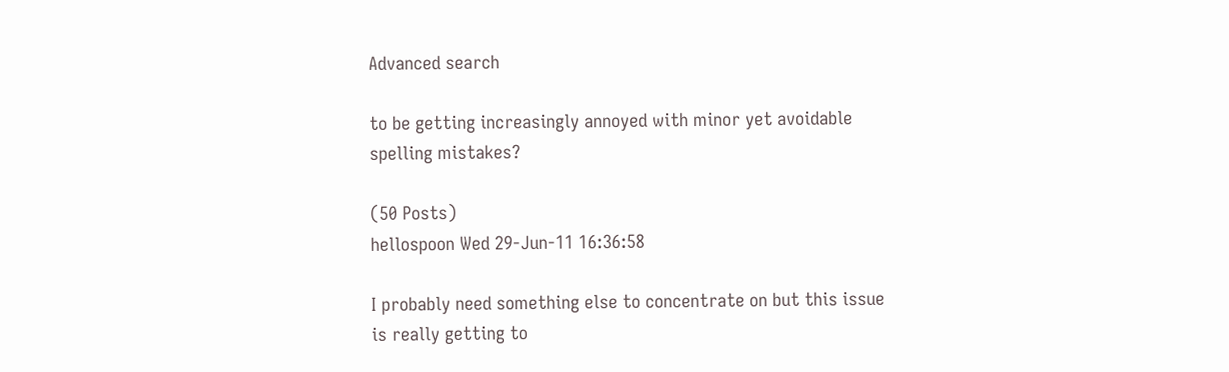Advanced search

to be getting increasingly annoyed with minor yet avoidable spelling mistakes?

(50 Posts)
hellospoon Wed 29-Jun-11 16:36:58

I probably need something else to concentrate on but this issue is really getting to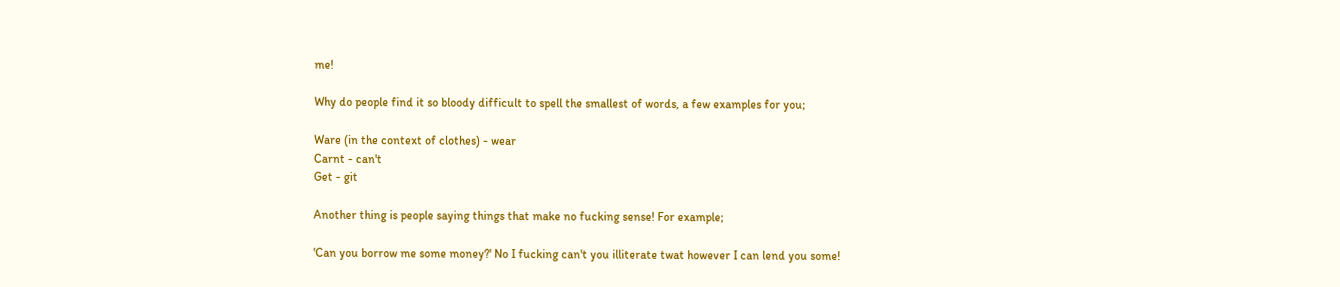me!

Why do people find it so bloody difficult to spell the smallest of words, a few examples for you;

Ware (in the context of clothes) - wear
Carnt - can't
Get - git

Another thing is people saying things that make no fucking sense! For example;

'Can you borrow me some money?' No I fucking can't you illiterate twat however I can lend you some!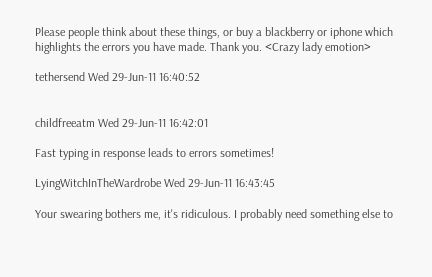Please people think about these things, or buy a blackberry or iphone which highlights the errors you have made. Thank you. <Crazy lady emotion>

tethersend Wed 29-Jun-11 16:40:52


childfreeatm Wed 29-Jun-11 16:42:01

Fast typing in response leads to errors sometimes!

LyingWitchInTheWardrobe Wed 29-Jun-11 16:43:45

Your swearing bothers me, it's ridiculous. I probably need something else to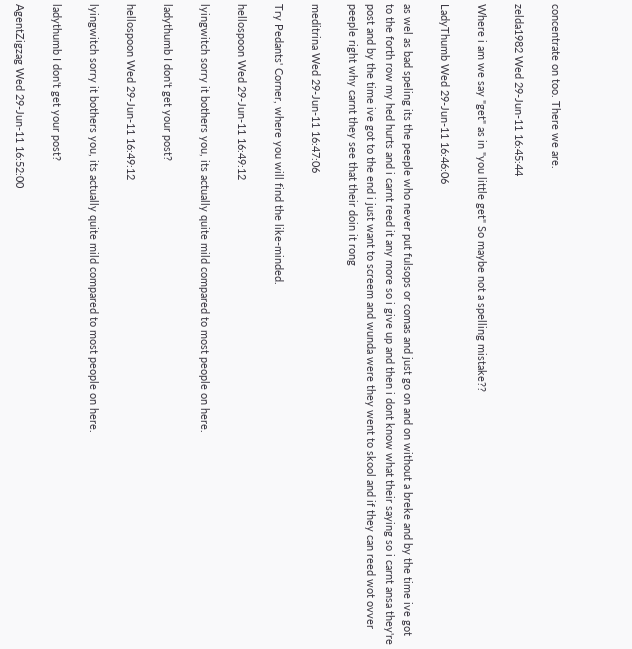concentrate on too. There we are.

zelda1982 Wed 29-Jun-11 16:45:44

Where i am we say "get" as in "you little get" So maybe not a spelling mistake??

LadyThumb Wed 29-Jun-11 16:46:06

as wel as bad speling its the peeple who never put fulsops or comas and just go on and on without a breke and by the time ive got to the forth row my hed hurts and i carnt reed it any more so i give up and then i dont know what their saying so i carnt ansa they're post and by the time ive got to the end i just want to screem and wunda were they went to skool and if they can reed wot ovver peeple right why carnt they see that their doin it rong

meditrina Wed 29-Jun-11 16:47:06

Try Pedants' Corner, where you will find the like-minded.

hellospoon Wed 29-Jun-11 16:49:12

lyingwitch sorry it bothers you, its actually quite mild compared to most people on here.

ladythumb I don't get your post?

hellospoon Wed 29-Jun-11 16:49:12

lyingwitch sorry it bothers you, its actually quite mild compared to most people on here.

ladythumb I don't get your post?

AgentZigzag Wed 29-Jun-11 16:52:00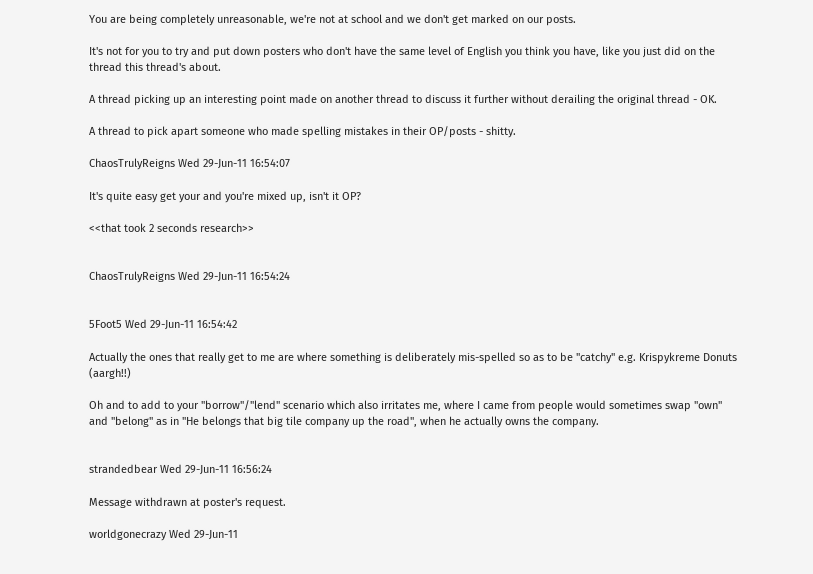You are being completely unreasonable, we're not at school and we don't get marked on our posts.

It's not for you to try and put down posters who don't have the same level of English you think you have, like you just did on the thread this thread's about.

A thread picking up an interesting point made on another thread to discuss it further without derailing the original thread - OK.

A thread to pick apart someone who made spelling mistakes in their OP/posts - shitty.

ChaosTrulyReigns Wed 29-Jun-11 16:54:07

It's quite easy get your and you're mixed up, isn't it OP?

<<that took 2 seconds research>>


ChaosTrulyReigns Wed 29-Jun-11 16:54:24


5Foot5 Wed 29-Jun-11 16:54:42

Actually the ones that really get to me are where something is deliberately mis-spelled so as to be "catchy" e.g. Krispykreme Donuts (aargh!!)

Oh and to add to your "borrow"/"lend" scenario which also irritates me, where I came from people would sometimes swap "own" and "belong" as in "He belongs that big tile company up the road", when he actually owns the company.


strandedbear Wed 29-Jun-11 16:56:24

Message withdrawn at poster's request.

worldgonecrazy Wed 29-Jun-11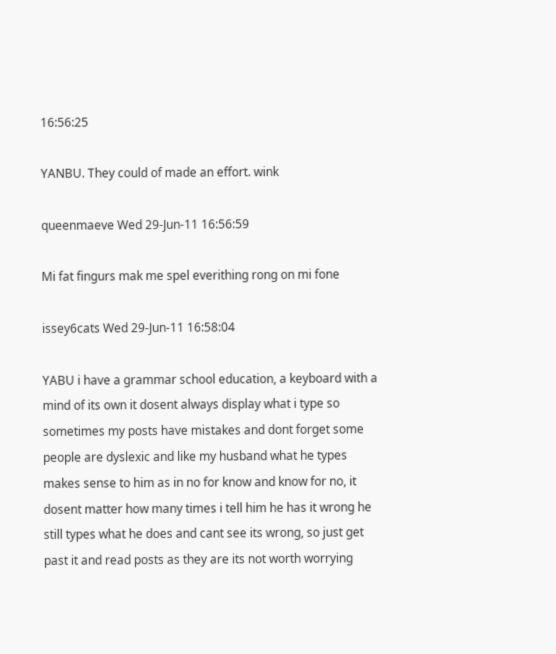16:56:25

YANBU. They could of made an effort. wink

queenmaeve Wed 29-Jun-11 16:56:59

Mi fat fingurs mak me spel everithing rong on mi fone

issey6cats Wed 29-Jun-11 16:58:04

YABU i have a grammar school education, a keyboard with a mind of its own it dosent always display what i type so sometimes my posts have mistakes and dont forget some people are dyslexic and like my husband what he types makes sense to him as in no for know and know for no, it dosent matter how many times i tell him he has it wrong he still types what he does and cant see its wrong, so just get past it and read posts as they are its not worth worrying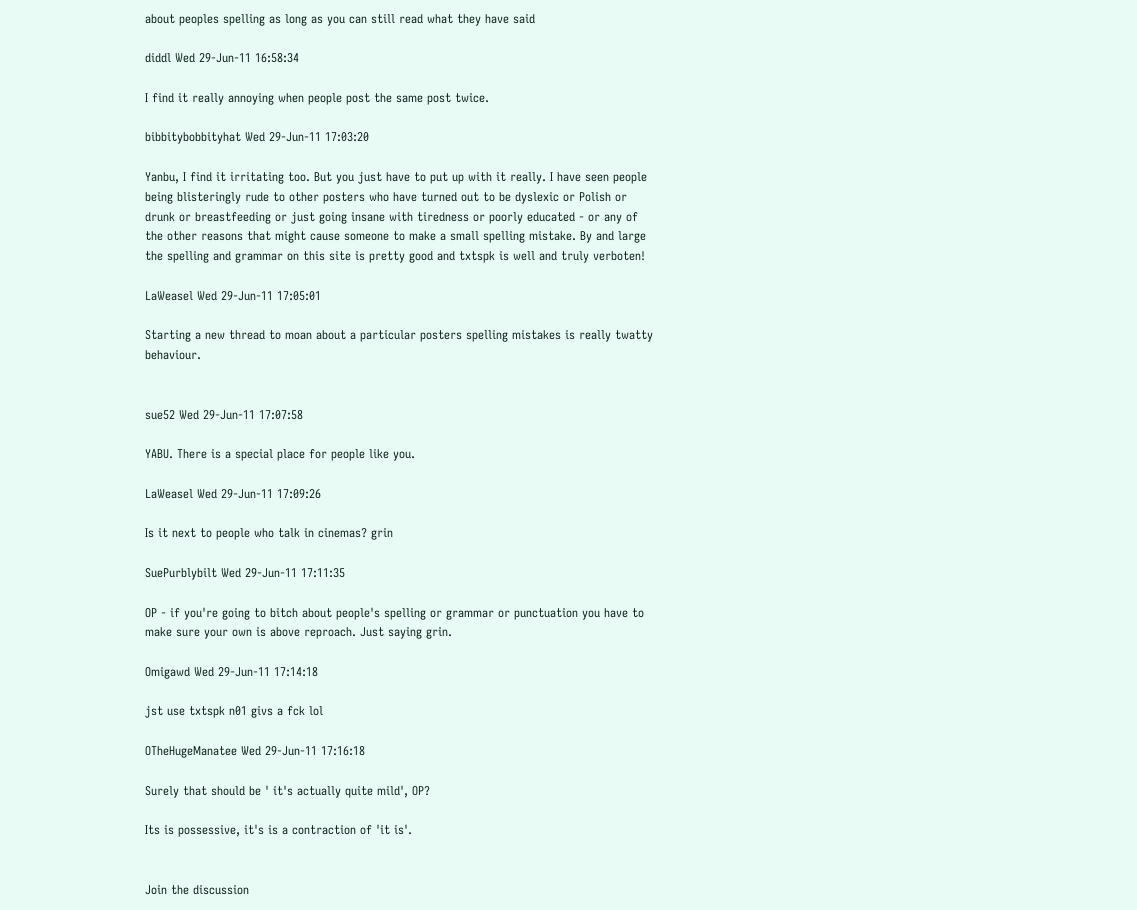about peoples spelling as long as you can still read what they have said

diddl Wed 29-Jun-11 16:58:34

I find it really annoying when people post the same post twice.

bibbitybobbityhat Wed 29-Jun-11 17:03:20

Yanbu, I find it irritating too. But you just have to put up with it really. I have seen people being blisteringly rude to other posters who have turned out to be dyslexic or Polish or drunk or breastfeeding or just going insane with tiredness or poorly educated - or any of the other reasons that might cause someone to make a small spelling mistake. By and large the spelling and grammar on this site is pretty good and txtspk is well and truly verboten!

LaWeasel Wed 29-Jun-11 17:05:01

Starting a new thread to moan about a particular posters spelling mistakes is really twatty behaviour.


sue52 Wed 29-Jun-11 17:07:58

YABU. There is a special place for people like you.

LaWeasel Wed 29-Jun-11 17:09:26

Is it next to people who talk in cinemas? grin

SuePurblybilt Wed 29-Jun-11 17:11:35

OP - if you're going to bitch about people's spelling or grammar or punctuation you have to make sure your own is above reproach. Just saying grin.

Omigawd Wed 29-Jun-11 17:14:18

jst use txtspk n01 givs a fck lol

OTheHugeManatee Wed 29-Jun-11 17:16:18

Surely that should be ' it's actually quite mild', OP?

Its is possessive, it's is a contraction of 'it is'.


Join the discussion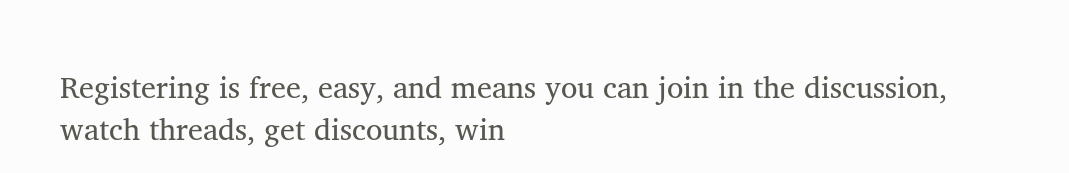Registering is free, easy, and means you can join in the discussion, watch threads, get discounts, win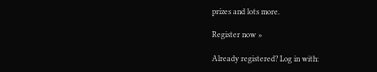prizes and lots more.

Register now »

Already registered? Log in with: